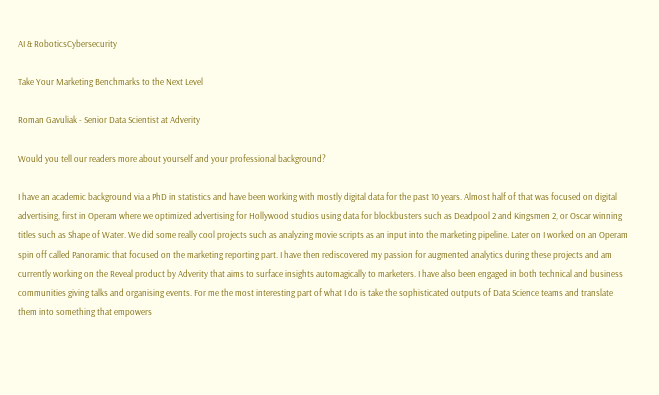AI & RoboticsCybersecurity

Take Your Marketing Benchmarks to the Next Level

Roman Gavuliak - Senior Data Scientist at Adverity

Would you tell our readers more about yourself and your professional background?

I have an academic background via a PhD in statistics and have been working with mostly digital data for the past 10 years. Almost half of that was focused on digital advertising, first in Operam where we optimized advertising for Hollywood studios using data for blockbusters such as Deadpool 2 and Kingsmen 2, or Oscar winning titles such as Shape of Water. We did some really cool projects such as analyzing movie scripts as an input into the marketing pipeline. Later on I worked on an Operam spin off called Panoramic that focused on the marketing reporting part. I have then rediscovered my passion for augmented analytics during these projects and am currently working on the Reveal product by Adverity that aims to surface insights automagically to marketers. I have also been engaged in both technical and business communities giving talks and organising events. For me the most interesting part of what I do is take the sophisticated outputs of Data Science teams and translate them into something that empowers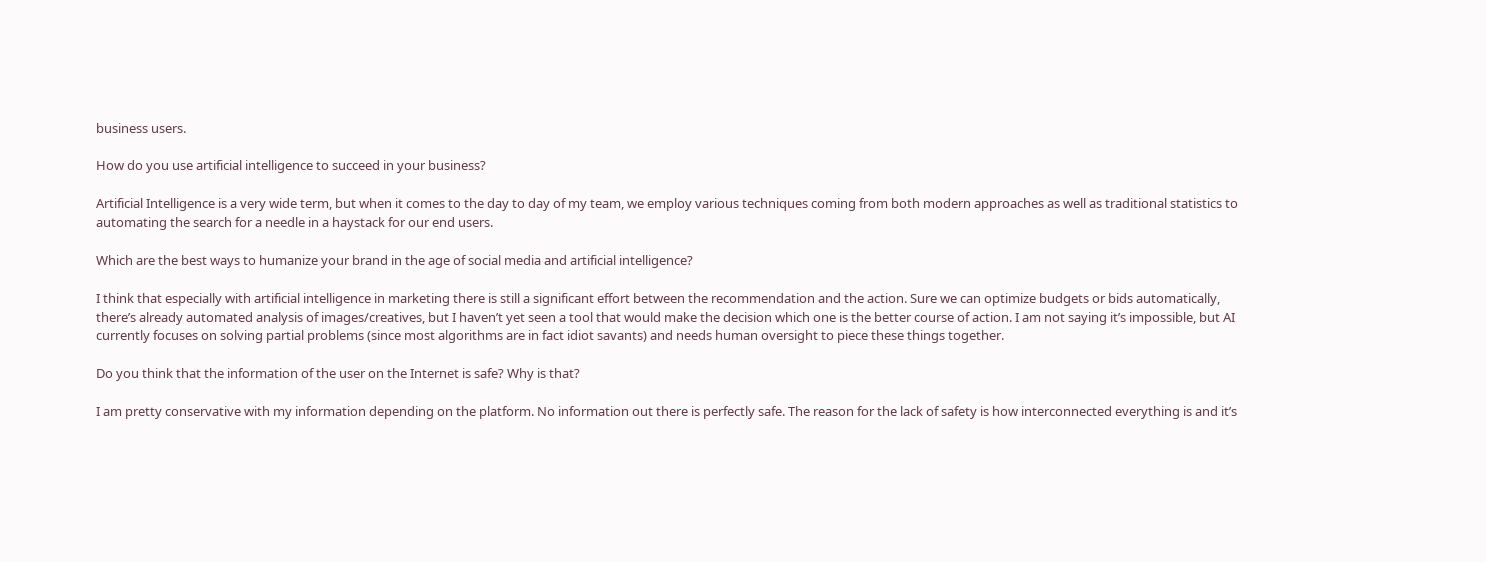business users.

How do you use artificial intelligence to succeed in your business?

Artificial Intelligence is a very wide term, but when it comes to the day to day of my team, we employ various techniques coming from both modern approaches as well as traditional statistics to automating the search for a needle in a haystack for our end users.

Which are the best ways to humanize your brand in the age of social media and artificial intelligence?

I think that especially with artificial intelligence in marketing there is still a significant effort between the recommendation and the action. Sure we can optimize budgets or bids automatically, there’s already automated analysis of images/creatives, but I haven’t yet seen a tool that would make the decision which one is the better course of action. I am not saying it’s impossible, but AI currently focuses on solving partial problems (since most algorithms are in fact idiot savants) and needs human oversight to piece these things together.

Do you think that the information of the user on the Internet is safe? Why is that?

I am pretty conservative with my information depending on the platform. No information out there is perfectly safe. The reason for the lack of safety is how interconnected everything is and it’s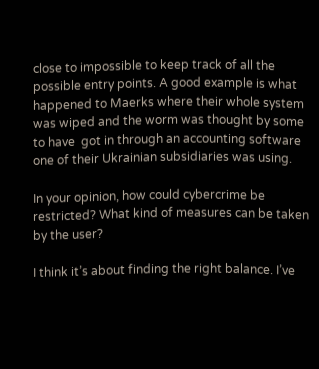close to impossible to keep track of all the possible entry points. A good example is what happened to Maerks where their whole system was wiped and the worm was thought by some to have  got in through an accounting software one of their Ukrainian subsidiaries was using.

In your opinion, how could cybercrime be restricted? What kind of measures can be taken by the user?

I think it’s about finding the right balance. I’ve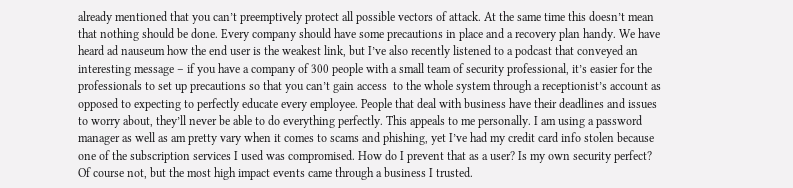already mentioned that you can’t preemptively protect all possible vectors of attack. At the same time this doesn’t mean that nothing should be done. Every company should have some precautions in place and a recovery plan handy. We have heard ad nauseum how the end user is the weakest link, but I’ve also recently listened to a podcast that conveyed an interesting message – if you have a company of 300 people with a small team of security professional, it’s easier for the professionals to set up precautions so that you can’t gain access  to the whole system through a receptionist’s account as opposed to expecting to perfectly educate every employee. People that deal with business have their deadlines and issues to worry about, they’ll never be able to do everything perfectly. This appeals to me personally. I am using a password manager as well as am pretty vary when it comes to scams and phishing, yet I’ve had my credit card info stolen because one of the subscription services I used was compromised. How do I prevent that as a user? Is my own security perfect? Of course not, but the most high impact events came through a business I trusted.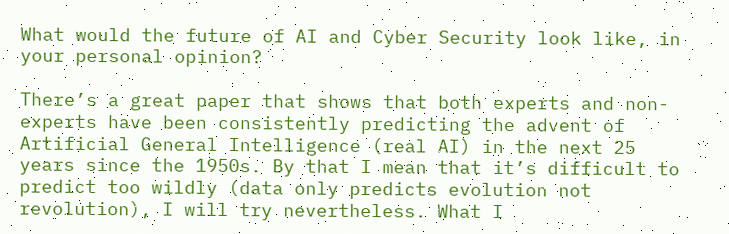What would the future of AI and Cyber Security look like, in your personal opinion?

There’s a great paper that shows that both experts and non-experts have been consistently predicting the advent of Artificial General Intelligence (real AI) in the next 25 years since the 1950s. By that I mean that it’s difficult to predict too wildly (data only predicts evolution not revolution), I will try nevertheless. What I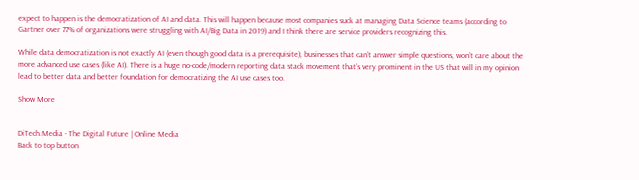expect to happen is the democratization of AI and data. This will happen because most companies suck at managing Data Science teams (according to Gartner over 77% of organizations were struggling with AI/Big Data in 2019) and I think there are service providers recognizing this.

While data democratization is not exactly AI (even though good data is a prerequisite), businesses that can’t answer simple questions, won’t care about the more advanced use cases (like AI). There is a huge no-code/modern reporting data stack movement that’s very prominent in the US that will in my opinion lead to better data and better foundation for democratizing the AI use cases too.

Show More


DiTech.Media - The Digital Future | Online Media
Back to top button